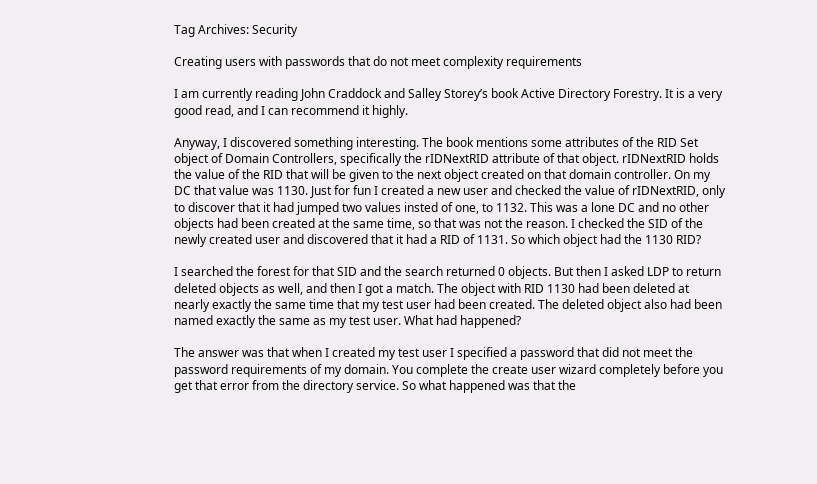Tag Archives: Security

Creating users with passwords that do not meet complexity requirements

I am currently reading John Craddock and Salley Storey’s book Active Directory Forestry. It is a very good read, and I can recommend it highly.

Anyway, I discovered something interesting. The book mentions some attributes of the RID Set object of Domain Controllers, specifically the rIDNextRID attribute of that object. rIDNextRID holds the value of the RID that will be given to the next object created on that domain controller. On my DC that value was 1130. Just for fun I created a new user and checked the value of rIDNextRID, only to discover that it had jumped two values insted of one, to 1132. This was a lone DC and no other objects had been created at the same time, so that was not the reason. I checked the SID of the newly created user and discovered that it had a RID of 1131. So which object had the 1130 RID?

I searched the forest for that SID and the search returned 0 objects. But then I asked LDP to return deleted objects as well, and then I got a match. The object with RID 1130 had been deleted at nearly exactly the same time that my test user had been created. The deleted object also had been named exactly the same as my test user. What had happened?

The answer was that when I created my test user I specified a password that did not meet the password requirements of my domain. You complete the create user wizard completely before you get that error from the directory service. So what happened was that the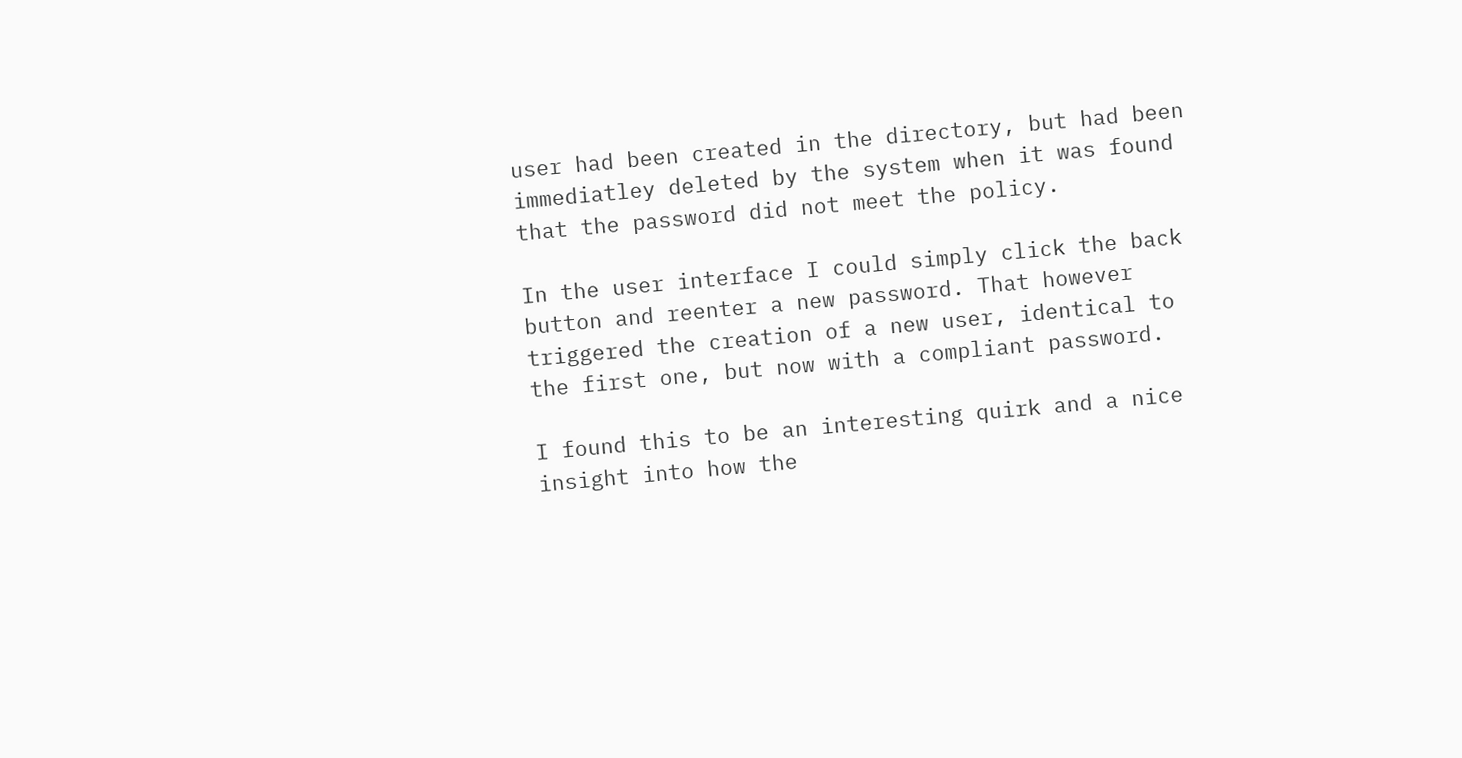user had been created in the directory, but had been immediatley deleted by the system when it was found that the password did not meet the policy.

In the user interface I could simply click the back button and reenter a new password. That however triggered the creation of a new user, identical to the first one, but now with a compliant password.

I found this to be an interesting quirk and a nice insight into how the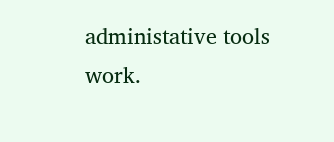administative tools work.